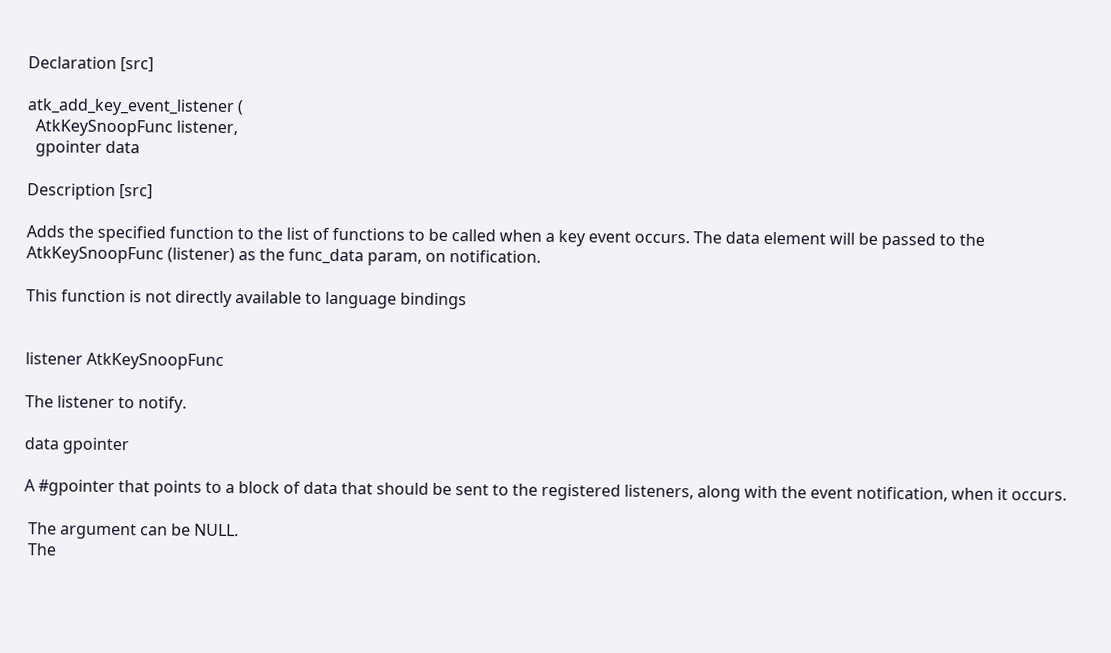Declaration [src]

atk_add_key_event_listener (
  AtkKeySnoopFunc listener,
  gpointer data

Description [src]

Adds the specified function to the list of functions to be called when a key event occurs. The data element will be passed to the AtkKeySnoopFunc (listener) as the func_data param, on notification.

This function is not directly available to language bindings


listener AtkKeySnoopFunc

The listener to notify.

data gpointer

A #gpointer that points to a block of data that should be sent to the registered listeners, along with the event notification, when it occurs.

 The argument can be NULL.
 The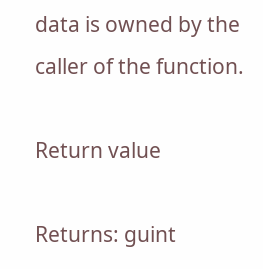data is owned by the caller of the function.

Return value

Returns: guint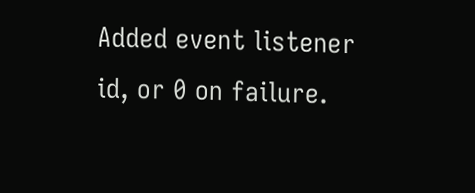Added event listener id, or 0 on failure.